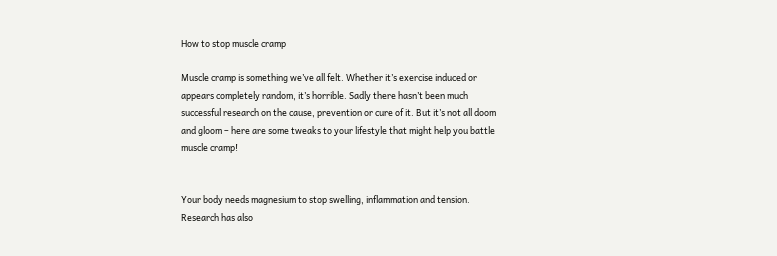How to stop muscle cramp

Muscle cramp is something we’ve all felt. Whether it’s exercise induced or appears completely random, it’s horrible. Sadly there hasn’t been much successful research on the cause, prevention or cure of it. But it’s not all doom and gloom – here are some tweaks to your lifestyle that might help you battle muscle cramp!


Your body needs magnesium to stop swelling, inflammation and tension. Research has also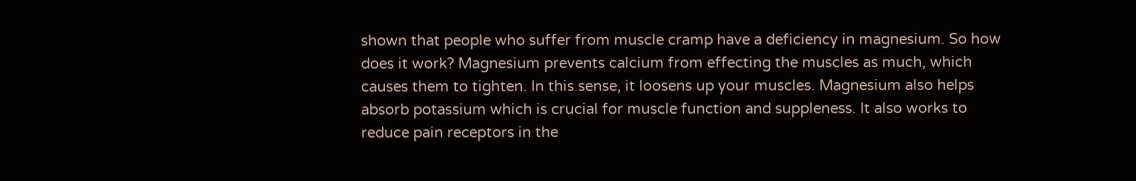shown that people who suffer from muscle cramp have a deficiency in magnesium. So how does it work? Magnesium prevents calcium from effecting the muscles as much, which causes them to tighten. In this sense, it loosens up your muscles. Magnesium also helps absorb potassium which is crucial for muscle function and suppleness. It also works to reduce pain receptors in the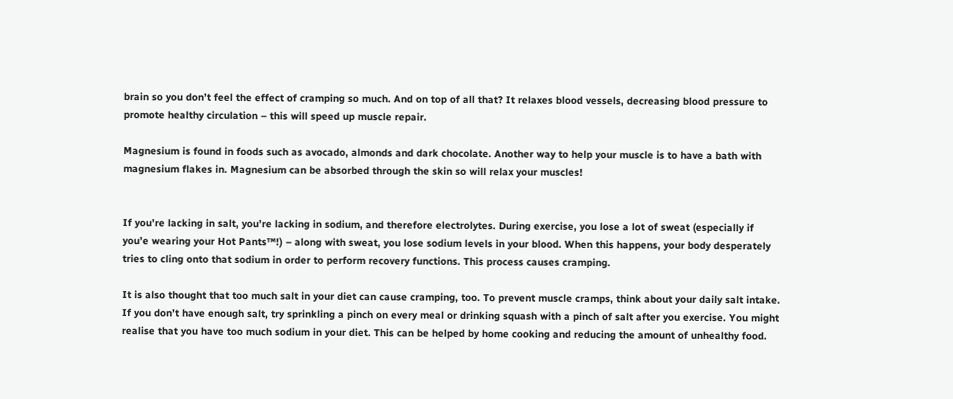brain so you don’t feel the effect of cramping so much. And on top of all that? It relaxes blood vessels, decreasing blood pressure to promote healthy circulation – this will speed up muscle repair.

Magnesium is found in foods such as avocado, almonds and dark chocolate. Another way to help your muscle is to have a bath with magnesium flakes in. Magnesium can be absorbed through the skin so will relax your muscles!


If you’re lacking in salt, you’re lacking in sodium, and therefore electrolytes. During exercise, you lose a lot of sweat (especially if you’e wearing your Hot Pants™!) – along with sweat, you lose sodium levels in your blood. When this happens, your body desperately tries to cling onto that sodium in order to perform recovery functions. This process causes cramping.

It is also thought that too much salt in your diet can cause cramping, too. To prevent muscle cramps, think about your daily salt intake. If you don’t have enough salt, try sprinkling a pinch on every meal or drinking squash with a pinch of salt after you exercise. You might realise that you have too much sodium in your diet. This can be helped by home cooking and reducing the amount of unhealthy food.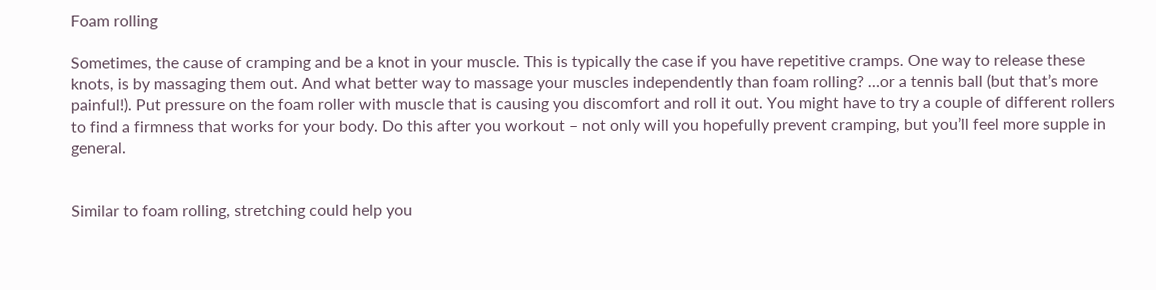Foam rolling

Sometimes, the cause of cramping and be a knot in your muscle. This is typically the case if you have repetitive cramps. One way to release these knots, is by massaging them out. And what better way to massage your muscles independently than foam rolling? …or a tennis ball (but that’s more painful!). Put pressure on the foam roller with muscle that is causing you discomfort and roll it out. You might have to try a couple of different rollers to find a firmness that works for your body. Do this after you workout – not only will you hopefully prevent cramping, but you’ll feel more supple in general.


Similar to foam rolling, stretching could help you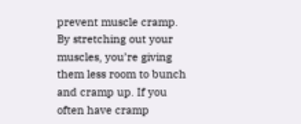prevent muscle cramp. By stretching out your muscles, you’re giving them less room to bunch and cramp up. If you often have cramp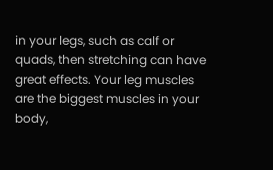in your legs, such as calf or quads, then stretching can have great effects. Your leg muscles are the biggest muscles in your body,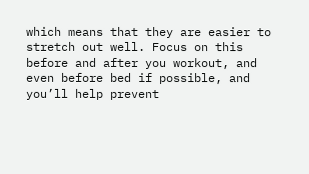which means that they are easier to stretch out well. Focus on this before and after you workout, and even before bed if possible, and you’ll help prevent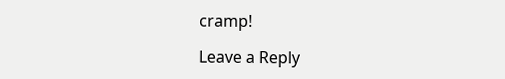cramp!

Leave a Reply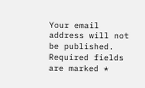Your email address will not be published. Required fields are marked *